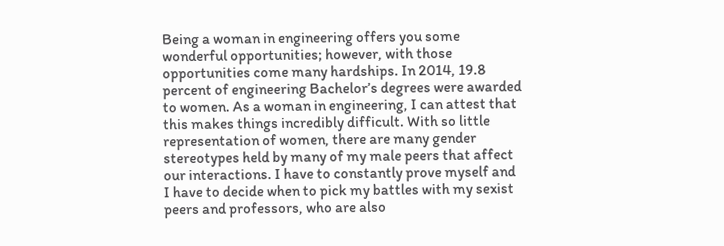Being a woman in engineering offers you some wonderful opportunities; however, with those opportunities come many hardships. In 2014, 19.8 percent of engineering Bachelor’s degrees were awarded to women. As a woman in engineering, I can attest that this makes things incredibly difficult. With so little representation of women, there are many gender stereotypes held by many of my male peers that affect our interactions. I have to constantly prove myself and I have to decide when to pick my battles with my sexist peers and professors, who are also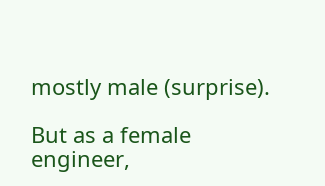mostly male (surprise).

But as a female engineer,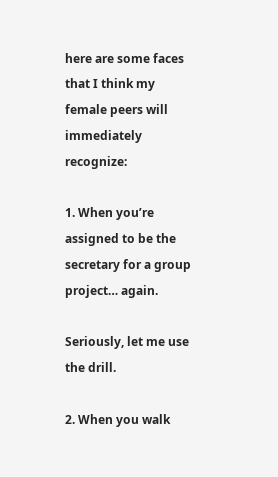here are some faces that I think my female peers will immediately recognize:

1. When you’re assigned to be the secretary for a group project… again.

Seriously, let me use the drill.

2. When you walk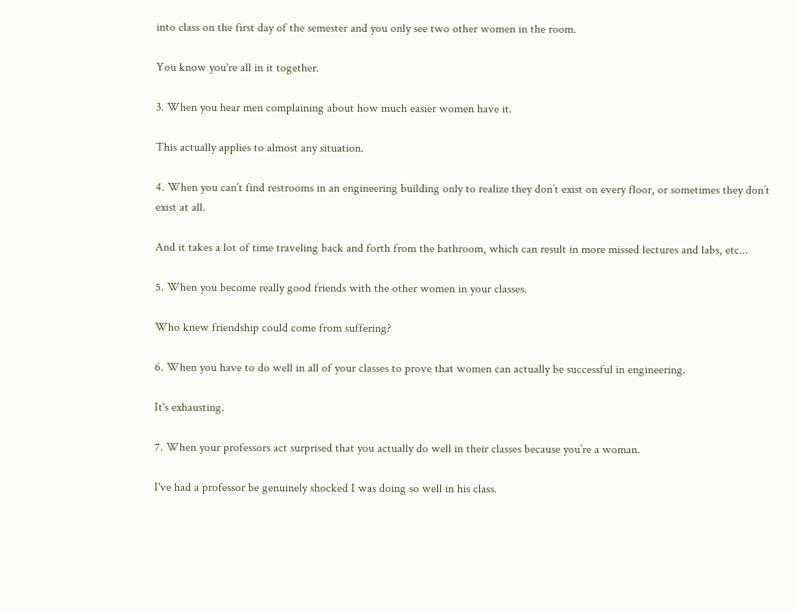into class on the first day of the semester and you only see two other women in the room.

You know you're all in it together.

3. When you hear men complaining about how much easier women have it.

This actually applies to almost any situation.

4. When you can’t find restrooms in an engineering building only to realize they don’t exist on every floor, or sometimes they don’t exist at all.

And it takes a lot of time traveling back and forth from the bathroom, which can result in more missed lectures and labs, etc...

5. When you become really good friends with the other women in your classes.

Who knew friendship could come from suffering?

6. When you have to do well in all of your classes to prove that women can actually be successful in engineering.

It's exhausting.

7. When your professors act surprised that you actually do well in their classes because you’re a woman.

I've had a professor be genuinely shocked I was doing so well in his class.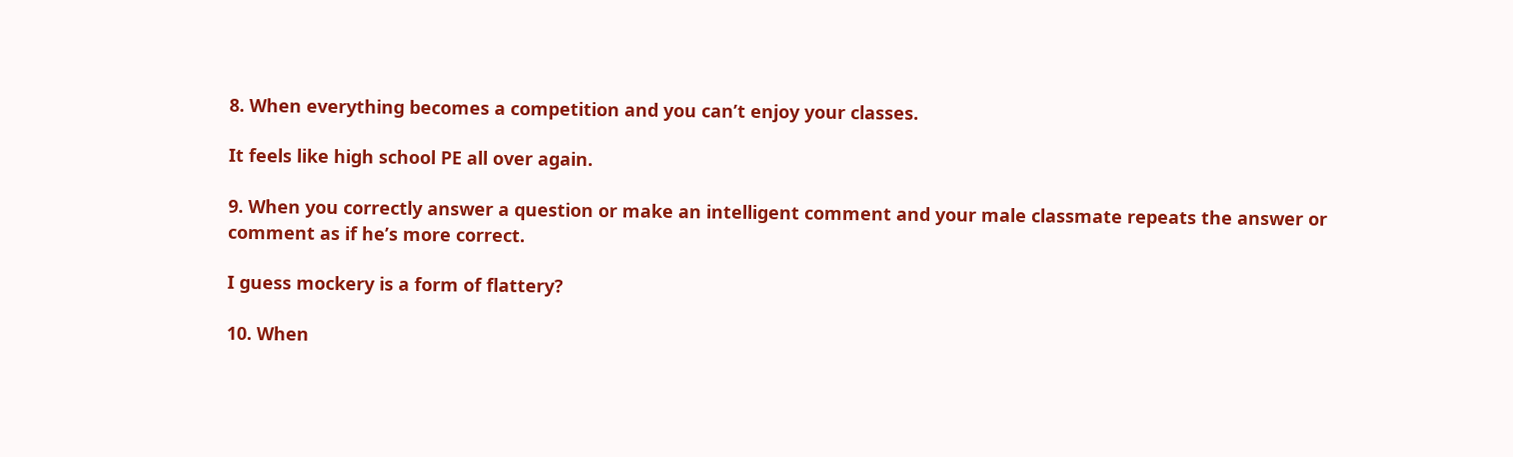8. When everything becomes a competition and you can’t enjoy your classes.

It feels like high school PE all over again.

9. When you correctly answer a question or make an intelligent comment and your male classmate repeats the answer or comment as if he’s more correct.

I guess mockery is a form of flattery?

10. When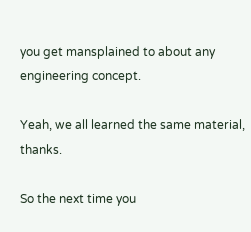you get mansplained to about any engineering concept.

Yeah, we all learned the same material, thanks.

So the next time you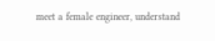meet a female engineer, understand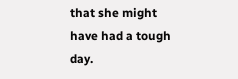that she might have had a tough day.